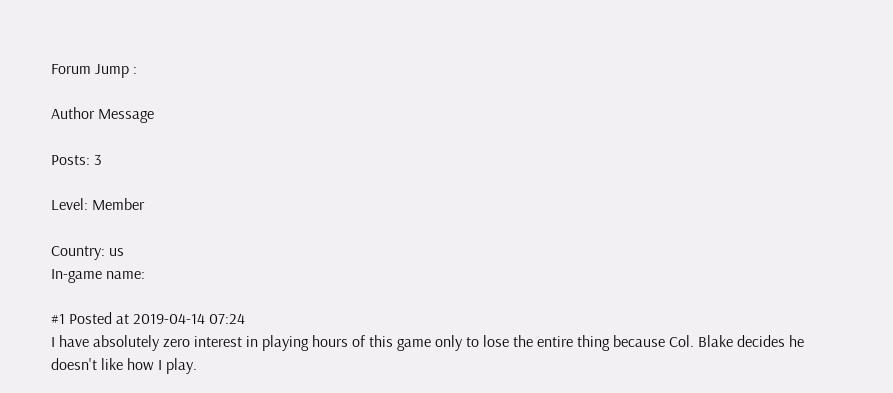Forum Jump :

Author Message

Posts: 3

Level: Member

Country: us
In-game name:

#1 Posted at 2019-04-14 07:24
I have absolutely zero interest in playing hours of this game only to lose the entire thing because Col. Blake decides he doesn't like how I play.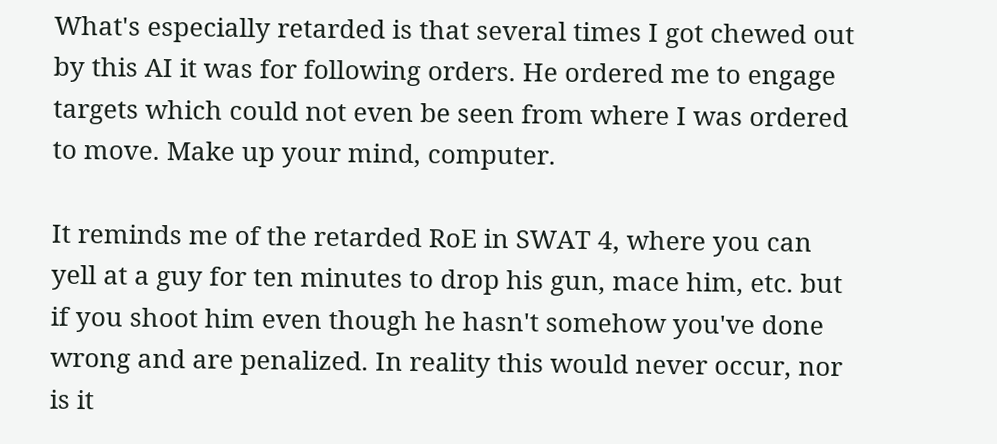What's especially retarded is that several times I got chewed out by this AI it was for following orders. He ordered me to engage targets which could not even be seen from where I was ordered to move. Make up your mind, computer.

It reminds me of the retarded RoE in SWAT 4, where you can yell at a guy for ten minutes to drop his gun, mace him, etc. but if you shoot him even though he hasn't somehow you've done wrong and are penalized. In reality this would never occur, nor is it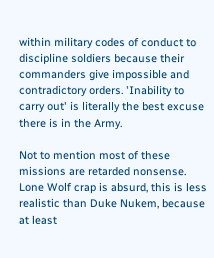within military codes of conduct to discipline soldiers because their commanders give impossible and contradictory orders. 'Inability to carry out' is literally the best excuse there is in the Army.

Not to mention most of these missions are retarded nonsense. Lone Wolf crap is absurd, this is less realistic than Duke Nukem, because at least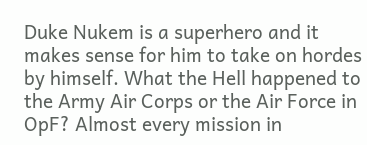Duke Nukem is a superhero and it makes sense for him to take on hordes by himself. What the Hell happened to the Army Air Corps or the Air Force in OpF? Almost every mission in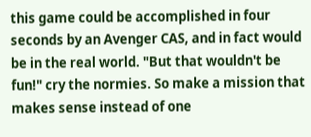this game could be accomplished in four seconds by an Avenger CAS, and in fact would be in the real world. "But that wouldn't be fun!" cry the normies. So make a mission that makes sense instead of one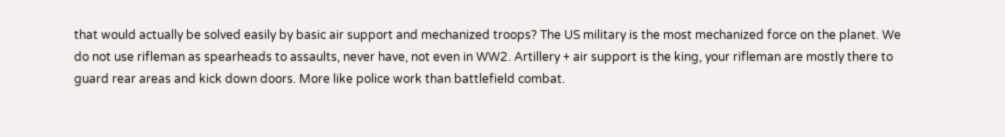that would actually be solved easily by basic air support and mechanized troops? The US military is the most mechanized force on the planet. We do not use rifleman as spearheads to assaults, never have, not even in WW2. Artillery + air support is the king, your rifleman are mostly there to guard rear areas and kick down doors. More like police work than battlefield combat.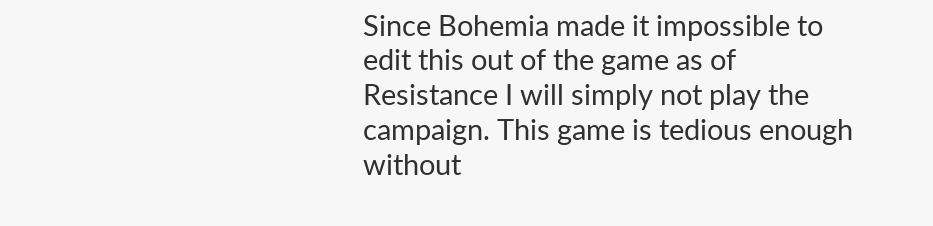Since Bohemia made it impossible to edit this out of the game as of Resistance I will simply not play the campaign. This game is tedious enough without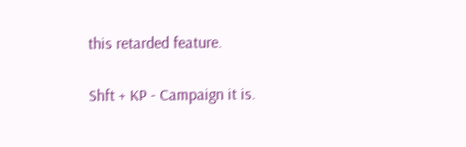this retarded feature.

Shft + KP - Campaign it is.